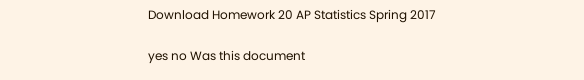Download Homework 20 AP Statistics Spring 2017

yes no Was this document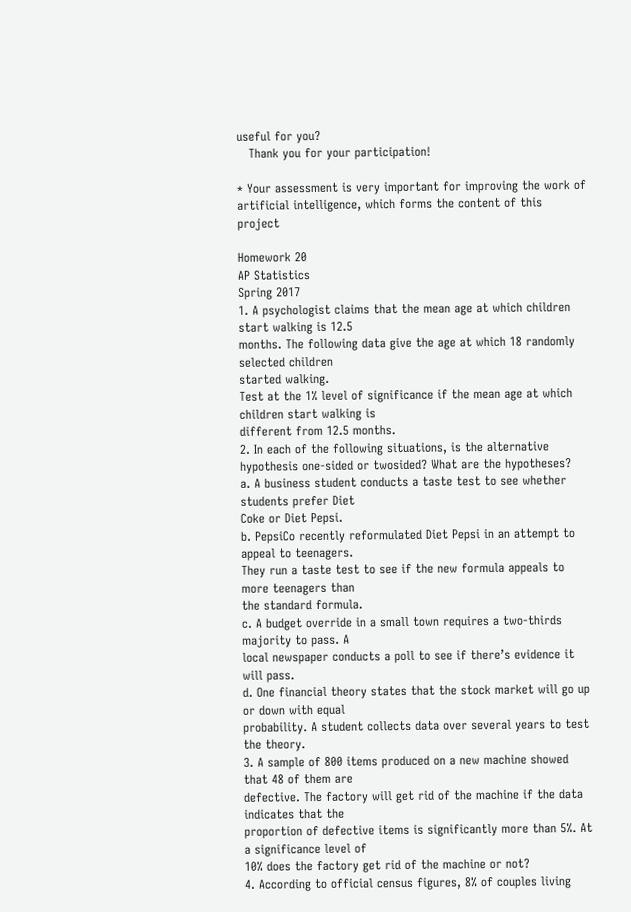useful for you?
   Thank you for your participation!

* Your assessment is very important for improving the work of artificial intelligence, which forms the content of this project

Homework 20
AP Statistics
Spring 2017
1. A psychologist claims that the mean age at which children start walking is 12.5
months. The following data give the age at which 18 randomly selected children
started walking.
Test at the 1% level of significance if the mean age at which children start walking is
different from 12.5 months.
2. In each of the following situations, is the alternative hypothesis one-sided or twosided? What are the hypotheses?
a. A business student conducts a taste test to see whether students prefer Diet
Coke or Diet Pepsi.
b. PepsiCo recently reformulated Diet Pepsi in an attempt to appeal to teenagers.
They run a taste test to see if the new formula appeals to more teenagers than
the standard formula.
c. A budget override in a small town requires a two-thirds majority to pass. A
local newspaper conducts a poll to see if there’s evidence it will pass.
d. One financial theory states that the stock market will go up or down with equal
probability. A student collects data over several years to test the theory.
3. A sample of 800 items produced on a new machine showed that 48 of them are
defective. The factory will get rid of the machine if the data indicates that the
proportion of defective items is significantly more than 5%. At a significance level of
10% does the factory get rid of the machine or not?
4. According to official census figures, 8% of couples living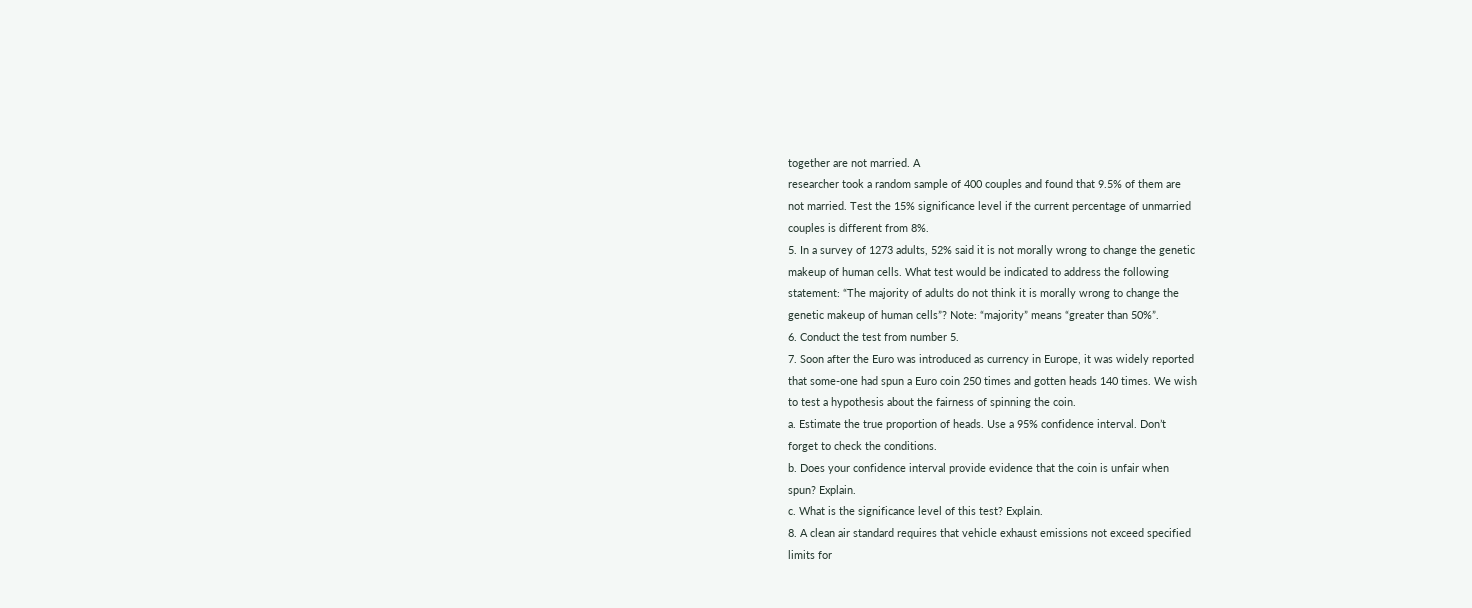together are not married. A
researcher took a random sample of 400 couples and found that 9.5% of them are
not married. Test the 15% significance level if the current percentage of unmarried
couples is different from 8%.
5. In a survey of 1273 adults, 52% said it is not morally wrong to change the genetic
makeup of human cells. What test would be indicated to address the following
statement: “The majority of adults do not think it is morally wrong to change the
genetic makeup of human cells”? Note: “majority” means “greater than 50%”.
6. Conduct the test from number 5.
7. Soon after the Euro was introduced as currency in Europe, it was widely reported
that some-one had spun a Euro coin 250 times and gotten heads 140 times. We wish
to test a hypothesis about the fairness of spinning the coin.
a. Estimate the true proportion of heads. Use a 95% confidence interval. Don’t
forget to check the conditions.
b. Does your confidence interval provide evidence that the coin is unfair when
spun? Explain.
c. What is the significance level of this test? Explain.
8. A clean air standard requires that vehicle exhaust emissions not exceed specified
limits for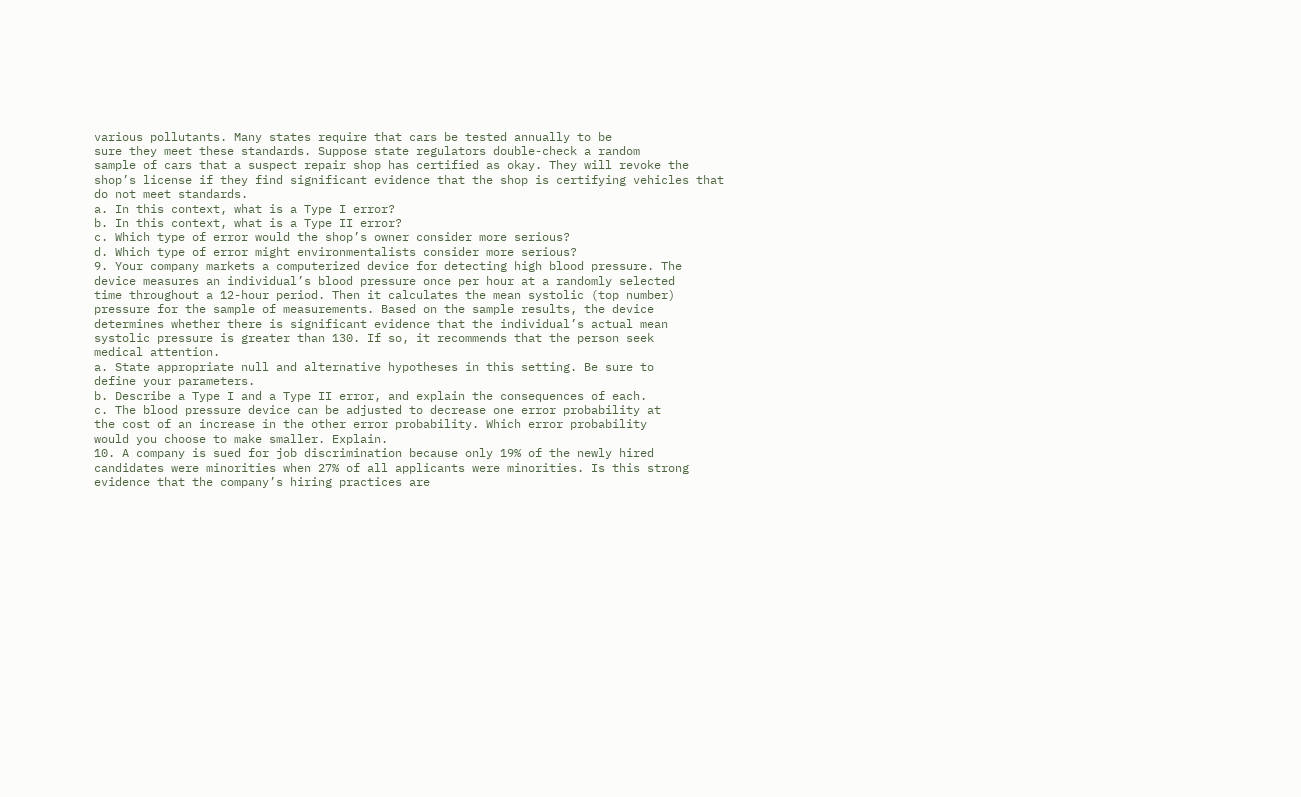various pollutants. Many states require that cars be tested annually to be
sure they meet these standards. Suppose state regulators double-check a random
sample of cars that a suspect repair shop has certified as okay. They will revoke the
shop’s license if they find significant evidence that the shop is certifying vehicles that
do not meet standards.
a. In this context, what is a Type I error?
b. In this context, what is a Type II error?
c. Which type of error would the shop’s owner consider more serious?
d. Which type of error might environmentalists consider more serious?
9. Your company markets a computerized device for detecting high blood pressure. The
device measures an individual’s blood pressure once per hour at a randomly selected
time throughout a 12-hour period. Then it calculates the mean systolic (top number)
pressure for the sample of measurements. Based on the sample results, the device
determines whether there is significant evidence that the individual’s actual mean
systolic pressure is greater than 130. If so, it recommends that the person seek
medical attention.
a. State appropriate null and alternative hypotheses in this setting. Be sure to
define your parameters.
b. Describe a Type I and a Type II error, and explain the consequences of each.
c. The blood pressure device can be adjusted to decrease one error probability at
the cost of an increase in the other error probability. Which error probability
would you choose to make smaller. Explain.
10. A company is sued for job discrimination because only 19% of the newly hired
candidates were minorities when 27% of all applicants were minorities. Is this strong
evidence that the company’s hiring practices are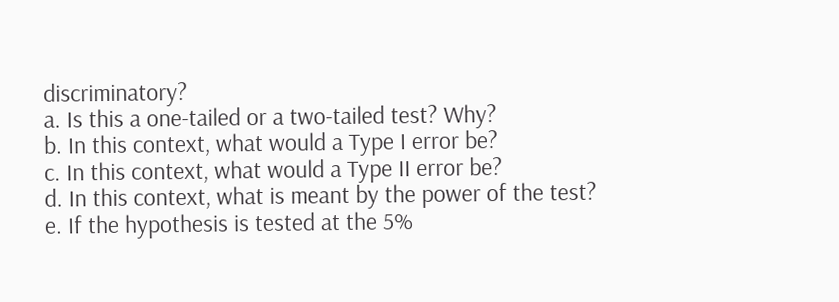discriminatory?
a. Is this a one-tailed or a two-tailed test? Why?
b. In this context, what would a Type I error be?
c. In this context, what would a Type II error be?
d. In this context, what is meant by the power of the test?
e. If the hypothesis is tested at the 5%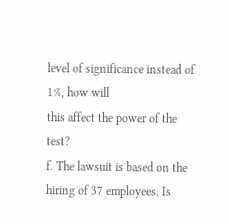level of significance instead of 1%, how will
this affect the power of the test?
f. The lawsuit is based on the hiring of 37 employees. Is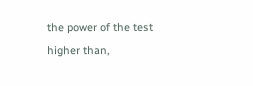the power of the test
higher than,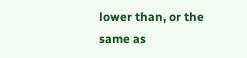lower than, or the same as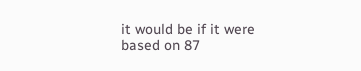it would be if it were based on 87